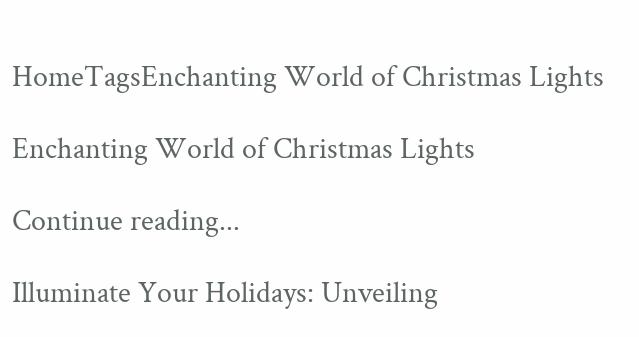HomeTagsEnchanting World of Christmas Lights

Enchanting World of Christmas Lights

Continue reading...

Illuminate Your Holidays: Unveiling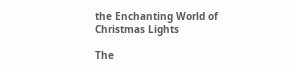the Enchanting World of Christmas Lights

The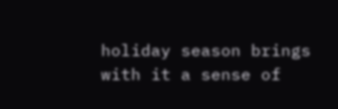holiday season brings with it a sense of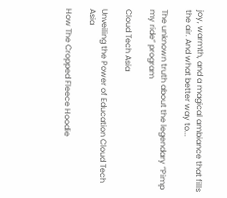joy, warmth, and a magical ambiance that fills the air. And what better way to...

The unknown truth about the legendary “Pimp my ride” program

Cloud Tech Asia

Unveiling the Power of Education Cloud Tech Asia

How The Cropped Fleece Hoodie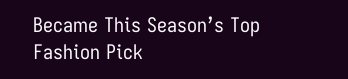Became This Season’s Top Fashion Pick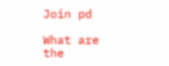Join pd

What are the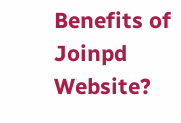Benefits of Joinpd Website?